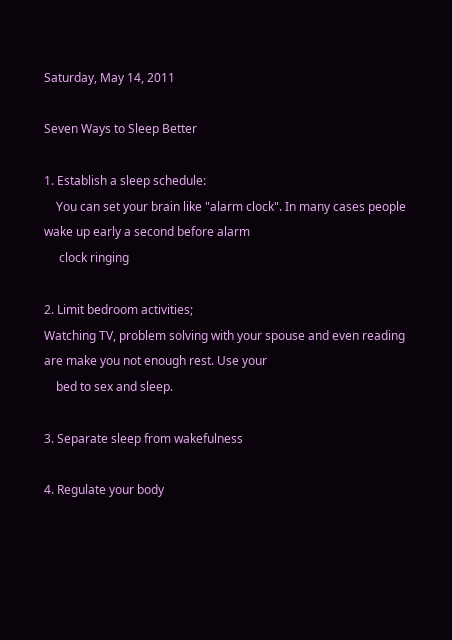Saturday, May 14, 2011

Seven Ways to Sleep Better

1. Establish a sleep schedule:
    You can set your brain like "alarm clock". In many cases people wake up early a second before alarm
     clock ringing

2. Limit bedroom activities;
Watching TV, problem solving with your spouse and even reading are make you not enough rest. Use your
    bed to sex and sleep.

3. Separate sleep from wakefulness

4. Regulate your body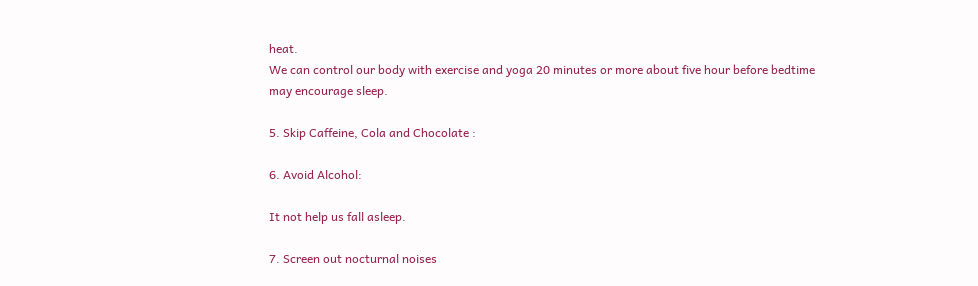heat.
We can control our body with exercise and yoga 20 minutes or more about five hour before bedtime may encourage sleep.

5. Skip Caffeine, Cola and Chocolate :

6. Avoid Alcohol:

It not help us fall asleep.

7. Screen out nocturnal noises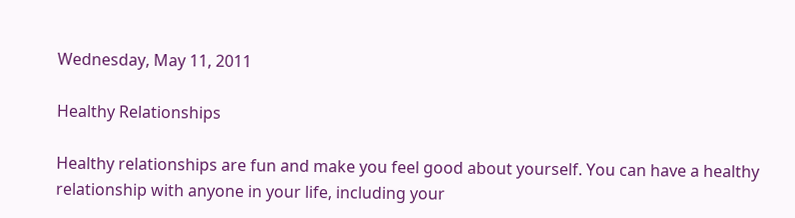Wednesday, May 11, 2011

Healthy Relationships

Healthy relationships are fun and make you feel good about yourself. You can have a healthy relationship with anyone in your life, including your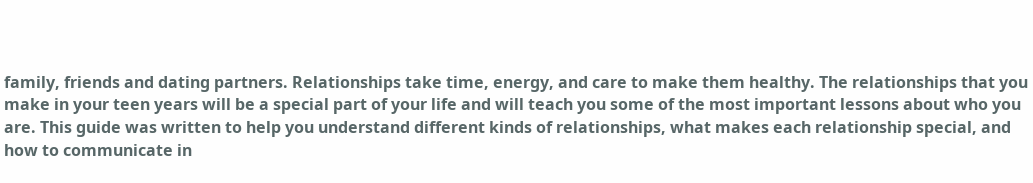family, friends and dating partners. Relationships take time, energy, and care to make them healthy. The relationships that you make in your teen years will be a special part of your life and will teach you some of the most important lessons about who you are. This guide was written to help you understand different kinds of relationships, what makes each relationship special, and how to communicate in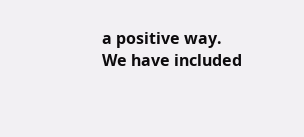a positive way. We have included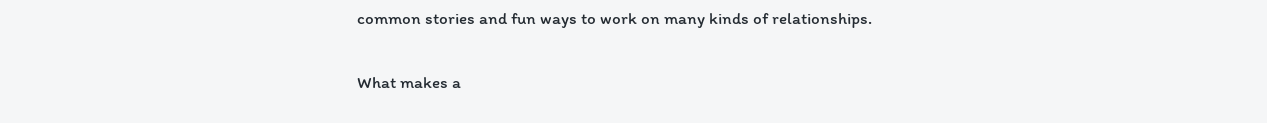common stories and fun ways to work on many kinds of relationships.

What makes a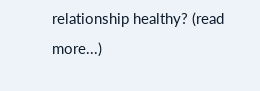relationship healthy? (read more...)